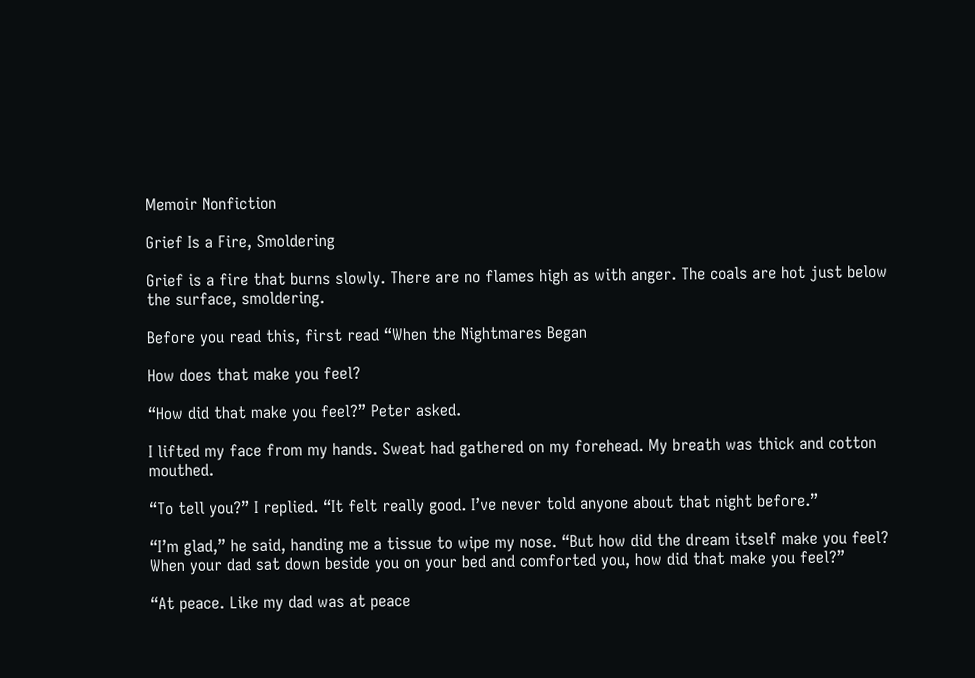Memoir Nonfiction

Grief Is a Fire, Smoldering

Grief is a fire that burns slowly. There are no flames high as with anger. The coals are hot just below the surface, smoldering.

Before you read this, first read “When the Nightmares Began

How does that make you feel?

“How did that make you feel?” Peter asked.

I lifted my face from my hands. Sweat had gathered on my forehead. My breath was thick and cotton mouthed.

“To tell you?” I replied. “It felt really good. I’ve never told anyone about that night before.”

“I’m glad,” he said, handing me a tissue to wipe my nose. “But how did the dream itself make you feel? When your dad sat down beside you on your bed and comforted you, how did that make you feel?”

“At peace. Like my dad was at peace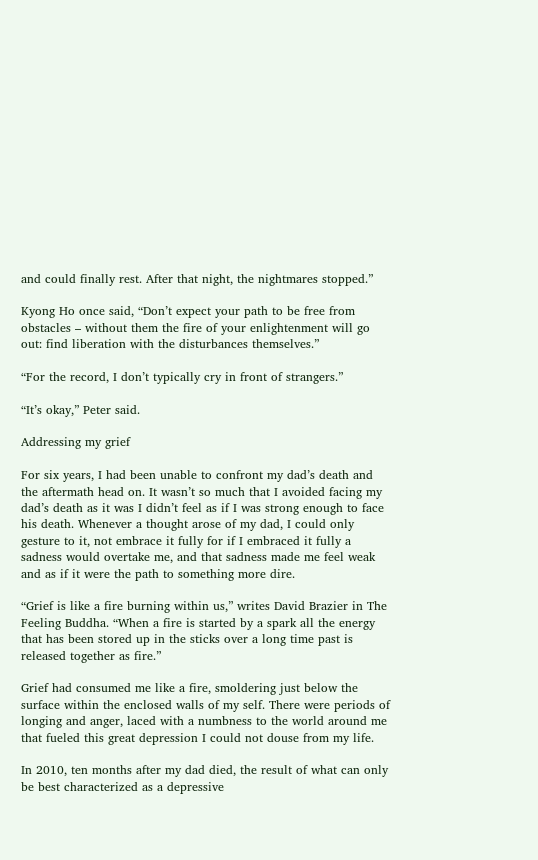and could finally rest. After that night, the nightmares stopped.”

Kyong Ho once said, “Don’t expect your path to be free from obstacles – without them the fire of your enlightenment will go out: find liberation with the disturbances themselves.”

“For the record, I don’t typically cry in front of strangers.”

“It’s okay,” Peter said.

Addressing my grief

For six years, I had been unable to confront my dad’s death and the aftermath head on. It wasn’t so much that I avoided facing my dad’s death as it was I didn’t feel as if I was strong enough to face his death. Whenever a thought arose of my dad, I could only gesture to it, not embrace it fully for if I embraced it fully a sadness would overtake me, and that sadness made me feel weak and as if it were the path to something more dire.

“Grief is like a fire burning within us,” writes David Brazier in The Feeling Buddha. “When a fire is started by a spark all the energy that has been stored up in the sticks over a long time past is released together as fire.”

Grief had consumed me like a fire, smoldering just below the surface within the enclosed walls of my self. There were periods of longing and anger, laced with a numbness to the world around me that fueled this great depression I could not douse from my life.

In 2010, ten months after my dad died, the result of what can only be best characterized as a depressive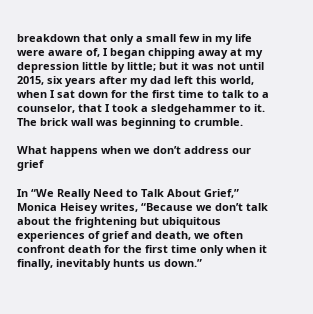breakdown that only a small few in my life were aware of, I began chipping away at my depression little by little; but it was not until 2015, six years after my dad left this world, when I sat down for the first time to talk to a counselor, that I took a sledgehammer to it. The brick wall was beginning to crumble.

What happens when we don’t address our grief

In “We Really Need to Talk About Grief,” Monica Heisey writes, “Because we don’t talk about the frightening but ubiquitous experiences of grief and death, we often confront death for the first time only when it finally, inevitably hunts us down.”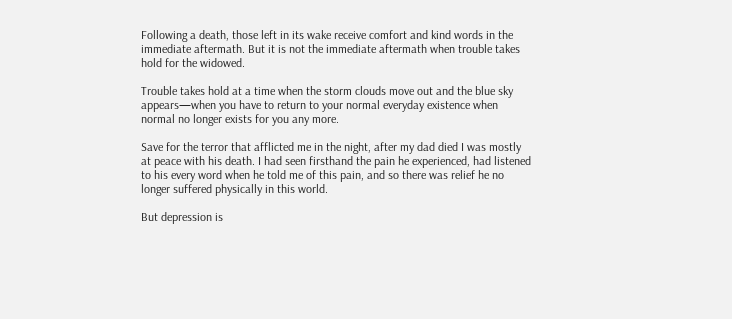Following a death, those left in its wake receive comfort and kind words in the immediate aftermath. But it is not the immediate aftermath when trouble takes hold for the widowed.

Trouble takes hold at a time when the storm clouds move out and the blue sky appears—when you have to return to your normal everyday existence when normal no longer exists for you any more.

Save for the terror that afflicted me in the night, after my dad died I was mostly at peace with his death. I had seen firsthand the pain he experienced, had listened to his every word when he told me of this pain, and so there was relief he no longer suffered physically in this world.

But depression is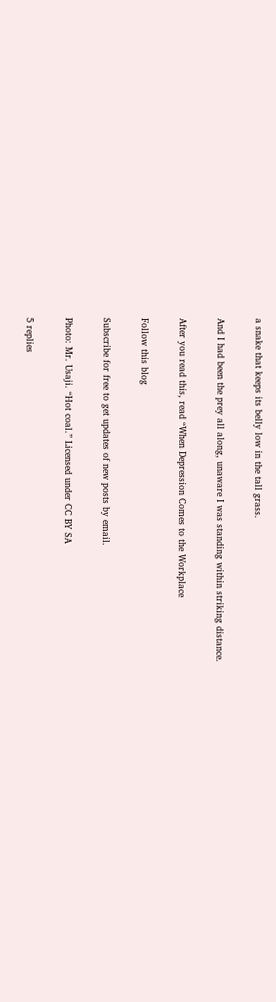a snake that keeps its belly low in the tall grass.

And I had been the prey all along, unaware I was standing within striking distance.

After you read this, read “When Depression Comes to the Workplace

Follow this blog

Subscribe for free to get updates of new posts by email.

Photo: Mr. Usaji. “Hot coal.” Licensed under CC BY SA

5 replies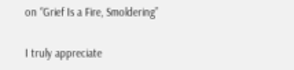on “Grief Is a Fire, Smoldering”

I truly appreciate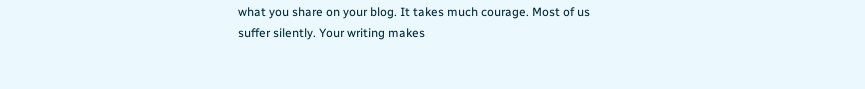what you share on your blog. It takes much courage. Most of us suffer silently. Your writing makes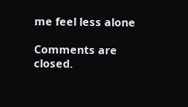me feel less alone

Comments are closed.